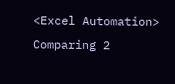<Excel Automation> Comparing 2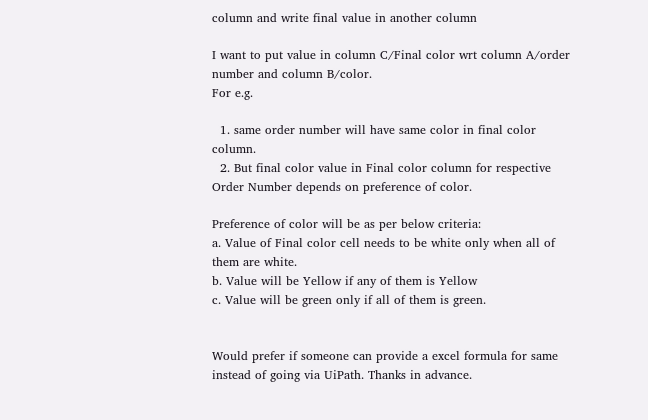column and write final value in another column

I want to put value in column C/Final color wrt column A/order number and column B/color.
For e.g.

  1. same order number will have same color in final color column.
  2. But final color value in Final color column for respective Order Number depends on preference of color.

Preference of color will be as per below criteria:
a. Value of Final color cell needs to be white only when all of them are white.
b. Value will be Yellow if any of them is Yellow
c. Value will be green only if all of them is green.


Would prefer if someone can provide a excel formula for same instead of going via UiPath. Thanks in advance.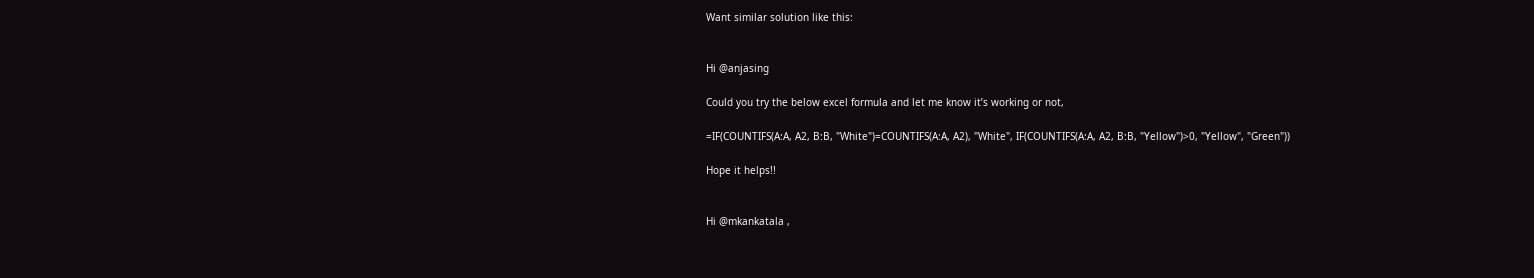Want similar solution like this:


Hi @anjasing

Could you try the below excel formula and let me know it’s working or not,

=IF(COUNTIFS(A:A, A2, B:B, "White")=COUNTIFS(A:A, A2), "White", IF(COUNTIFS(A:A, A2, B:B, "Yellow")>0, "Yellow", "Green"))

Hope it helps!!


Hi @mkankatala ,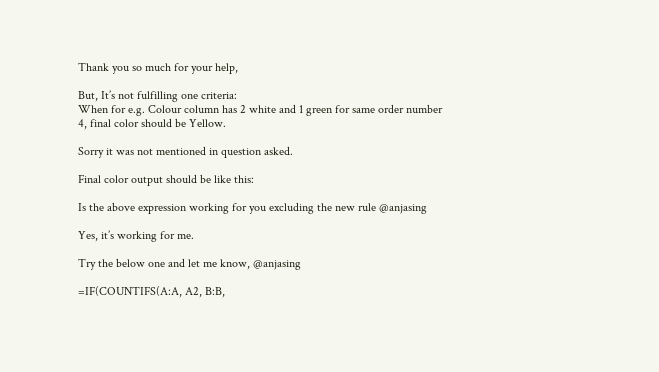Thank you so much for your help,

But, It’s not fulfilling one criteria:
When for e.g. Colour column has 2 white and 1 green for same order number 4, final color should be Yellow.

Sorry it was not mentioned in question asked.

Final color output should be like this:

Is the above expression working for you excluding the new rule @anjasing

Yes, it’s working for me.

Try the below one and let me know, @anjasing

=IF(COUNTIFS(A:A, A2, B:B,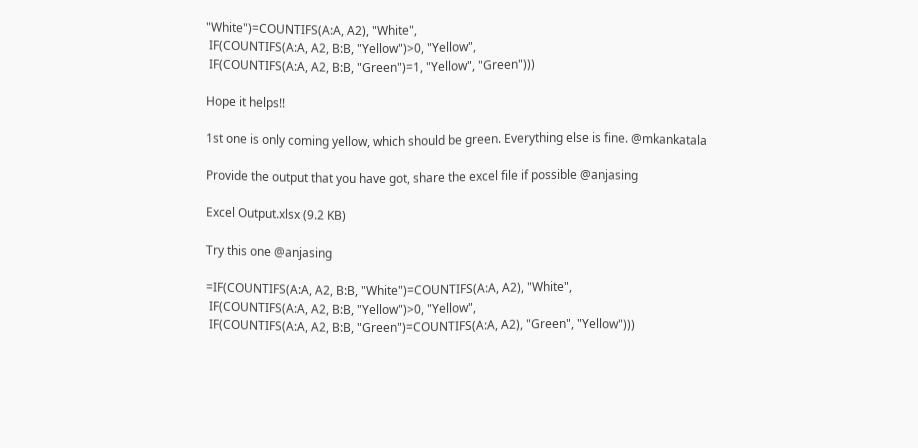"White")=COUNTIFS(A:A, A2), "White",
 IF(COUNTIFS(A:A, A2, B:B, "Yellow")>0, "Yellow",
 IF(COUNTIFS(A:A, A2, B:B, "Green")=1, "Yellow", "Green")))

Hope it helps!!

1st one is only coming yellow, which should be green. Everything else is fine. @mkankatala

Provide the output that you have got, share the excel file if possible @anjasing

Excel Output.xlsx (9.2 KB)

Try this one @anjasing

=IF(COUNTIFS(A:A, A2, B:B, "White")=COUNTIFS(A:A, A2), "White",
 IF(COUNTIFS(A:A, A2, B:B, "Yellow")>0, "Yellow",
 IF(COUNTIFS(A:A, A2, B:B, "Green")=COUNTIFS(A:A, A2), "Green", "Yellow")))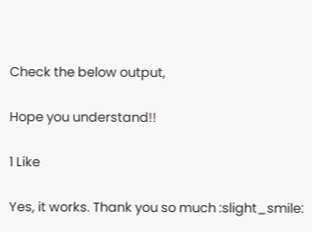Check the below output,

Hope you understand!!

1 Like

Yes, it works. Thank you so much :slight_smile: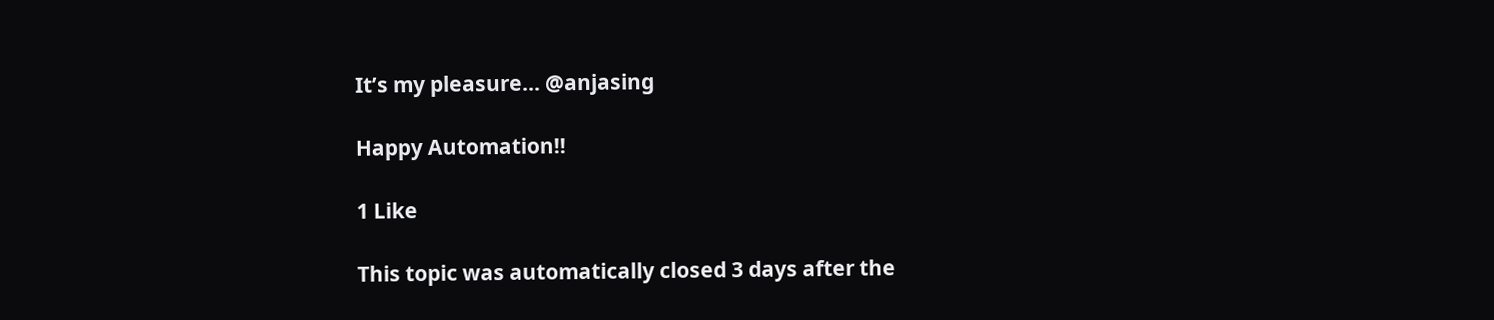It’s my pleasure… @anjasing

Happy Automation!!

1 Like

This topic was automatically closed 3 days after the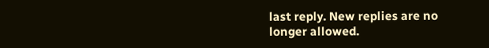last reply. New replies are no longer allowed.